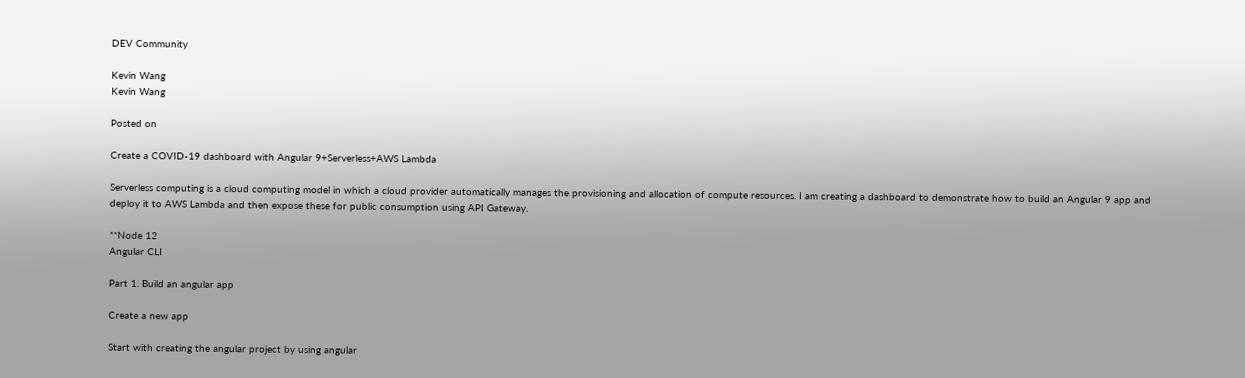DEV Community

Kevin Wang
Kevin Wang

Posted on

Create a COVID-19 dashboard with Angular 9+Serverless+AWS Lambda

Serverless computing is a cloud computing model in which a cloud provider automatically manages the provisioning and allocation of compute resources. I am creating a dashboard to demonstrate how to build an Angular 9 app and deploy it to AWS Lambda and then expose these for public consumption using API Gateway.

**Node 12
Angular CLI

Part 1. Build an angular app

Create a new app

Start with creating the angular project by using angular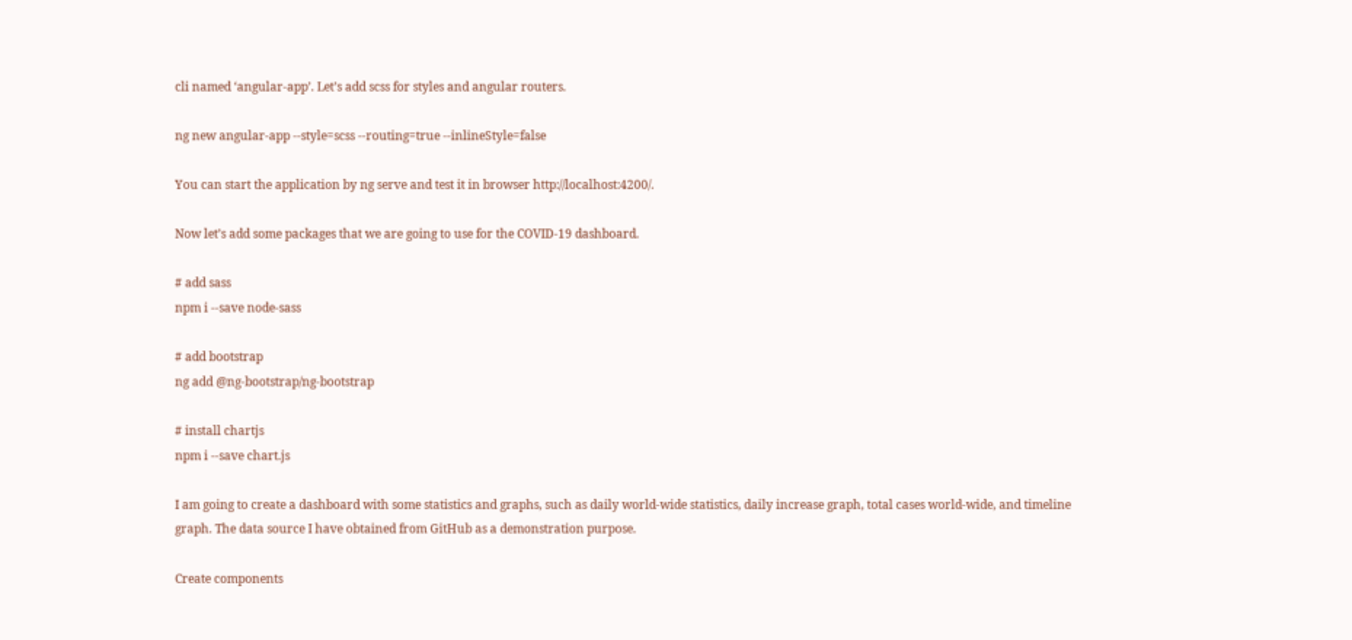cli named ‘angular-app’. Let’s add scss for styles and angular routers.

ng new angular-app --style=scss --routing=true --inlineStyle=false

You can start the application by ng serve and test it in browser http://localhost:4200/.

Now let’s add some packages that we are going to use for the COVID-19 dashboard.

# add sass
npm i --save node-sass

# add bootstrap
ng add @ng-bootstrap/ng-bootstrap

# install chartjs
npm i --save chart.js

I am going to create a dashboard with some statistics and graphs, such as daily world-wide statistics, daily increase graph, total cases world-wide, and timeline graph. The data source I have obtained from GitHub as a demonstration purpose.

Create components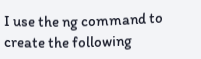I use the ng command to create the following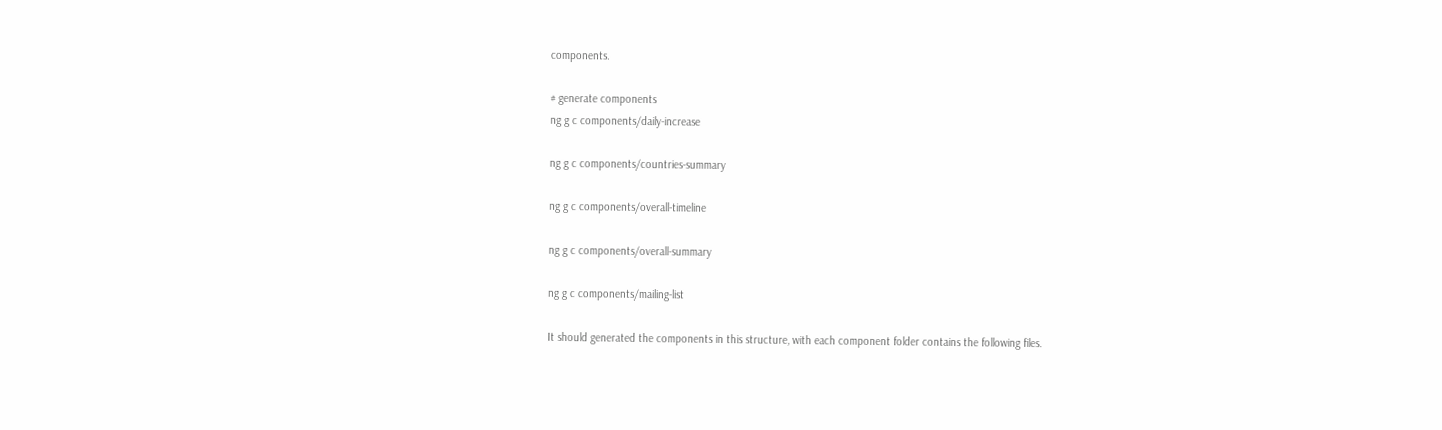components.

# generate components
ng g c components/daily-increase

ng g c components/countries-summary

ng g c components/overall-timeline

ng g c components/overall-summary

ng g c components/mailing-list

It should generated the components in this structure, with each component folder contains the following files.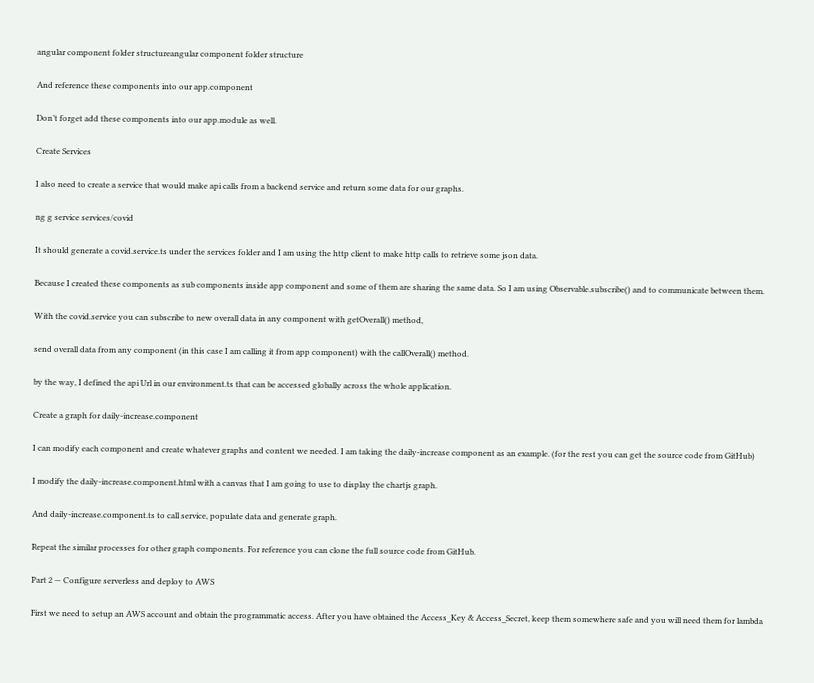angular component folder structureangular component folder structure

And reference these components into our app.component

Don’t forget add these components into our app.module as well.

Create Services

I also need to create a service that would make api calls from a backend service and return some data for our graphs.

ng g service services/covid

It should generate a covid.service.ts under the services folder and I am using the http client to make http calls to retrieve some json data.

Because I created these components as sub components inside app component and some of them are sharing the same data. So I am using Observable.subscribe() and to communicate between them.

With the covid.service you can subscribe to new overall data in any component with getOverall() method,

send overall data from any component (in this case I am calling it from app component) with the callOverall() method.

by the way, I defined the api Url in our environment.ts that can be accessed globally across the whole application.

Create a graph for daily-increase.component

I can modify each component and create whatever graphs and content we needed. I am taking the daily-increase component as an example. (for the rest you can get the source code from GitHub)

I modify the daily-increase.component.html with a canvas that I am going to use to display the chartjs graph.

And daily-increase.component.ts to call service, populate data and generate graph.

Repeat the similar processes for other graph components. For reference you can clone the full source code from GitHub.

Part 2 — Configure serverless and deploy to AWS

First we need to setup an AWS account and obtain the programmatic access. After you have obtained the Access_Key & Access_Secret, keep them somewhere safe and you will need them for lambda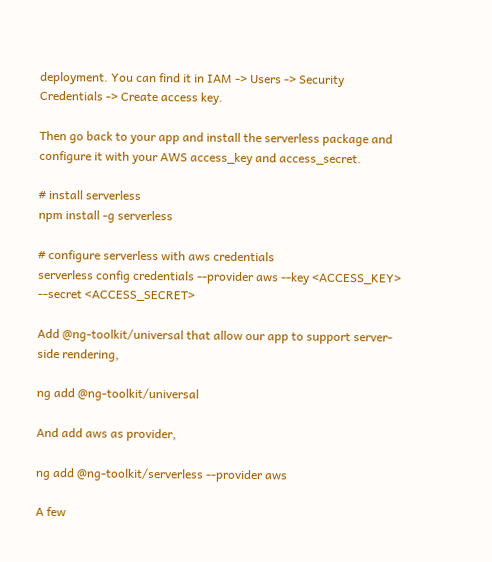deployment. You can find it in IAM -> Users -> Security Credentials -> Create access key.

Then go back to your app and install the serverless package and configure it with your AWS access_key and access_secret.

# install serverless
npm install -g serverless

# configure serverless with aws credentials
serverless config credentials --provider aws --key <ACCESS_KEY> --secret <ACCESS_SECRET>

Add @ng-toolkit/universal that allow our app to support server-side rendering,

ng add @ng-toolkit/universal

And add aws as provider,

ng add @ng-toolkit/serverless --provider aws

A few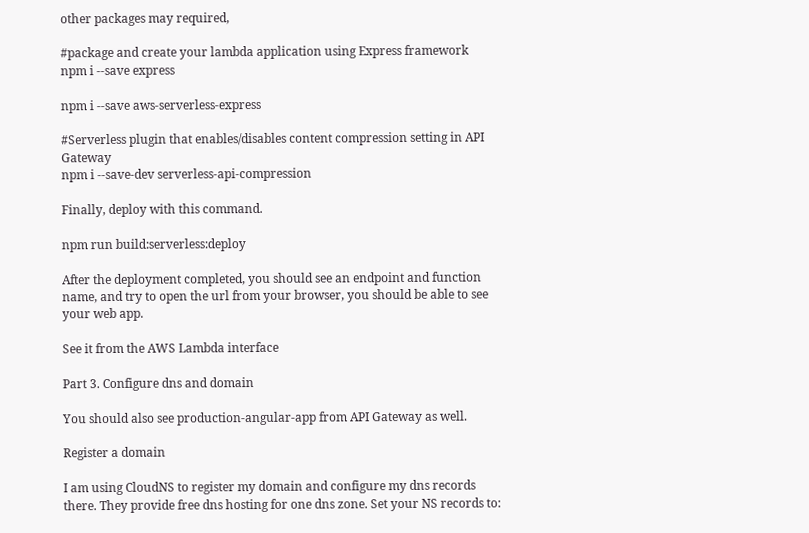other packages may required,

#package and create your lambda application using Express framework
npm i --save express

npm i --save aws-serverless-express

#Serverless plugin that enables/disables content compression setting in API Gateway
npm i --save-dev serverless-api-compression

Finally, deploy with this command.

npm run build:serverless:deploy

After the deployment completed, you should see an endpoint and function name, and try to open the url from your browser, you should be able to see your web app.

See it from the AWS Lambda interface

Part 3. Configure dns and domain

You should also see production-angular-app from API Gateway as well.

Register a domain

I am using CloudNS to register my domain and configure my dns records there. They provide free dns hosting for one dns zone. Set your NS records to: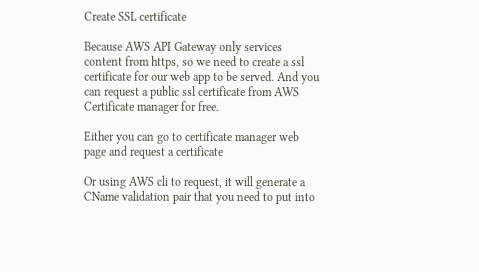Create SSL certificate

Because AWS API Gateway only services content from https, so we need to create a ssl certificate for our web app to be served. And you can request a public ssl certificate from AWS Certificate manager for free.

Either you can go to certificate manager web page and request a certificate

Or using AWS cli to request, it will generate a CName validation pair that you need to put into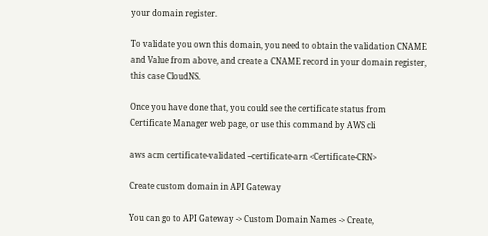your domain register.

To validate you own this domain, you need to obtain the validation CNAME and Value from above, and create a CNAME record in your domain register, this case CloudNS.

Once you have done that, you could see the certificate status from Certificate Manager web page, or use this command by AWS cli

aws acm certificate-validated --certificate-arn <Certificate-CRN>

Create custom domain in API Gateway

You can go to API Gateway -> Custom Domain Names -> Create,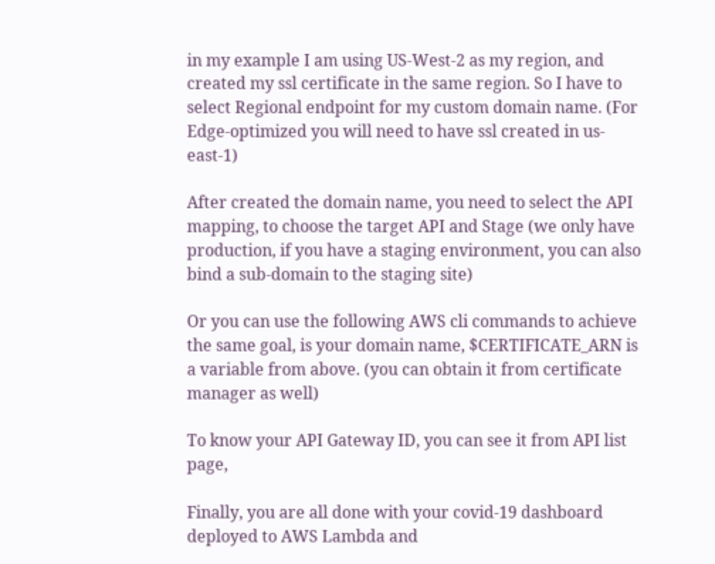in my example I am using US-West-2 as my region, and created my ssl certificate in the same region. So I have to select Regional endpoint for my custom domain name. (For Edge-optimized you will need to have ssl created in us-east-1)

After created the domain name, you need to select the API mapping, to choose the target API and Stage (we only have production, if you have a staging environment, you can also bind a sub-domain to the staging site)

Or you can use the following AWS cli commands to achieve the same goal, is your domain name, $CERTIFICATE_ARN is a variable from above. (you can obtain it from certificate manager as well)

To know your API Gateway ID, you can see it from API list page,

Finally, you are all done with your covid-19 dashboard deployed to AWS Lambda and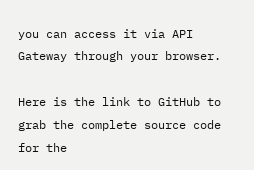you can access it via API Gateway through your browser.

Here is the link to GitHub to grab the complete source code for the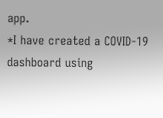app.
*I have created a COVID-19 dashboard using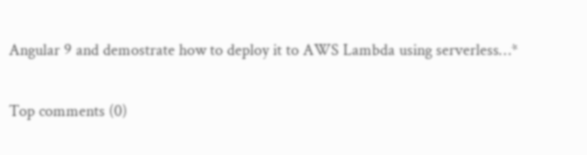Angular 9 and demostrate how to deploy it to AWS Lambda using serverless…*

Top comments (0)